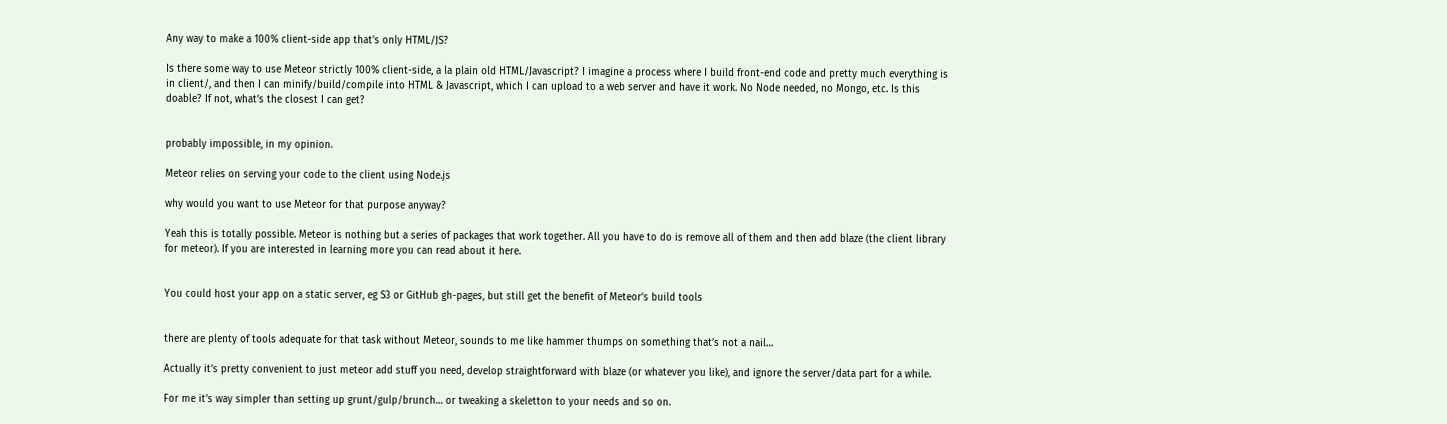Any way to make a 100% client-side app that's only HTML/JS?

Is there some way to use Meteor strictly 100% client-side, a la plain old HTML/Javascript? I imagine a process where I build front-end code and pretty much everything is in client/, and then I can minify/build/compile into HTML & Javascript, which I can upload to a web server and have it work. No Node needed, no Mongo, etc. Is this doable? If not, what’s the closest I can get?


probably impossible, in my opinion.

Meteor relies on serving your code to the client using Node.js

why would you want to use Meteor for that purpose anyway?

Yeah this is totally possible. Meteor is nothing but a series of packages that work together. All you have to do is remove all of them and then add blaze (the client library for meteor). If you are interested in learning more you can read about it here.


You could host your app on a static server, eg S3 or GitHub gh-pages, but still get the benefit of Meteor’s build tools


there are plenty of tools adequate for that task without Meteor, sounds to me like hammer thumps on something that’s not a nail…

Actually it’s pretty convenient to just meteor add stuff you need, develop straightforward with blaze (or whatever you like), and ignore the server/data part for a while.

For me it’s way simpler than setting up grunt/gulp/brunch… or tweaking a skeletton to your needs and so on.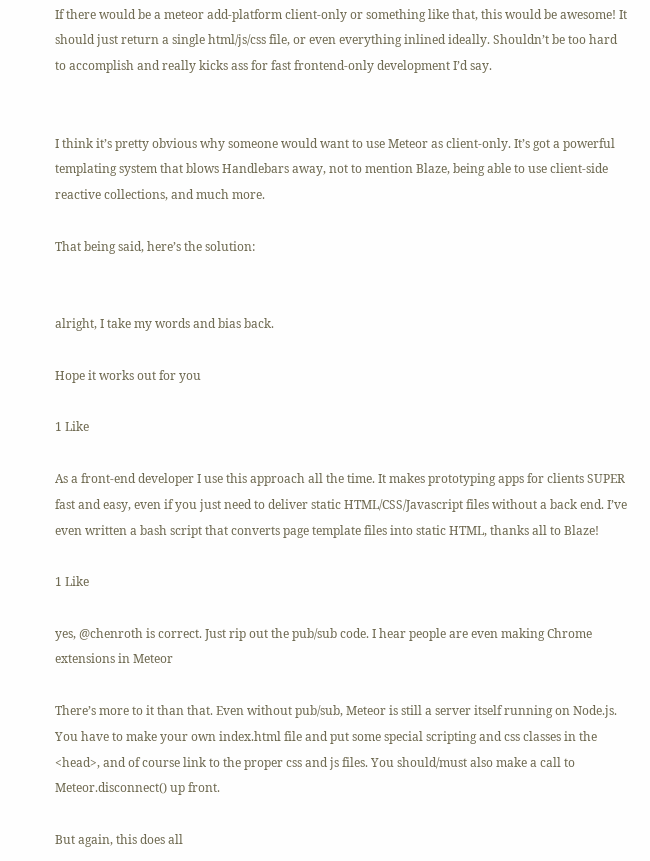If there would be a meteor add-platform client-only or something like that, this would be awesome! It should just return a single html/js/css file, or even everything inlined ideally. Shouldn’t be too hard to accomplish and really kicks ass for fast frontend-only development I’d say.


I think it’s pretty obvious why someone would want to use Meteor as client-only. It’s got a powerful templating system that blows Handlebars away, not to mention Blaze, being able to use client-side reactive collections, and much more.

That being said, here’s the solution:


alright, I take my words and bias back.

Hope it works out for you

1 Like

As a front-end developer I use this approach all the time. It makes prototyping apps for clients SUPER fast and easy, even if you just need to deliver static HTML/CSS/Javascript files without a back end. I’ve even written a bash script that converts page template files into static HTML, thanks all to Blaze!

1 Like

yes, @chenroth is correct. Just rip out the pub/sub code. I hear people are even making Chrome extensions in Meteor

There’s more to it than that. Even without pub/sub, Meteor is still a server itself running on Node.js. You have to make your own index.html file and put some special scripting and css classes in the <head>, and of course link to the proper css and js files. You should/must also make a call to Meteor.disconnect() up front.

But again, this does all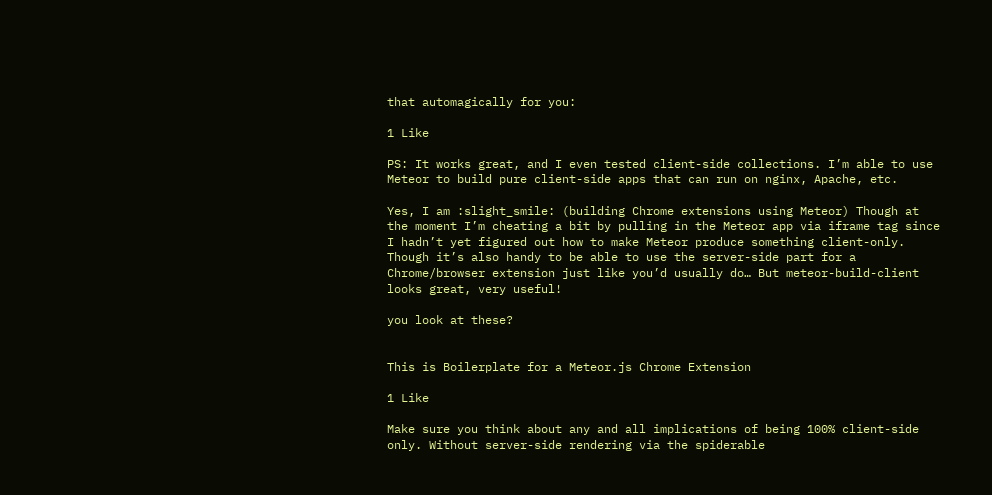that automagically for you:

1 Like

PS: It works great, and I even tested client-side collections. I’m able to use Meteor to build pure client-side apps that can run on nginx, Apache, etc.

Yes, I am :slight_smile: (building Chrome extensions using Meteor) Though at the moment I’m cheating a bit by pulling in the Meteor app via iframe tag since I hadn’t yet figured out how to make Meteor produce something client-only.
Though it’s also handy to be able to use the server-side part for a Chrome/browser extension just like you’d usually do… But meteor-build-client looks great, very useful!

you look at these?


This is Boilerplate for a Meteor.js Chrome Extension

1 Like

Make sure you think about any and all implications of being 100% client-side only. Without server-side rendering via the spiderable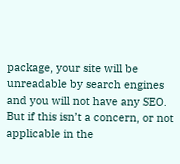package, your site will be unreadable by search engines and you will not have any SEO. But if this isn’t a concern, or not applicable in the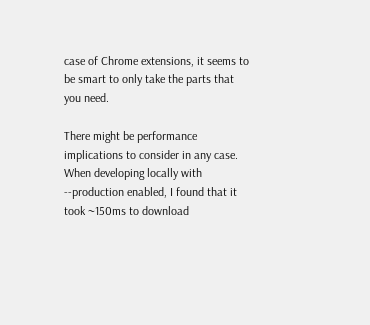case of Chrome extensions, it seems to be smart to only take the parts that you need.

There might be performance implications to consider in any case. When developing locally with --production enabled, I found that it took ~150ms to download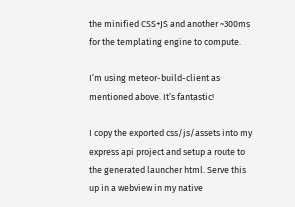the minified CSS+JS and another ~300ms for the templating engine to compute.

I’m using meteor-build-client as mentioned above. It’s fantastic!

I copy the exported css/js/assets into my express api project and setup a route to the generated launcher html. Serve this up in a webview in my native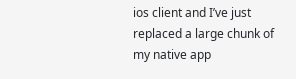ios client and I’ve just replaced a large chunk of my native app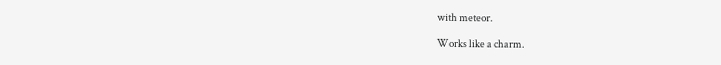with meteor.

Works like a charm.